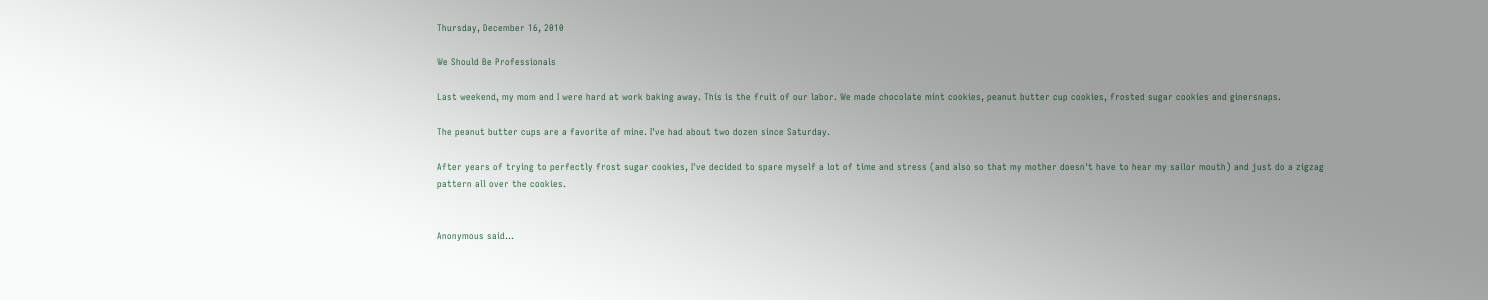Thursday, December 16, 2010

We Should Be Professionals

Last weekend, my mom and I were hard at work baking away. This is the fruit of our labor. We made chocolate mint cookies, peanut butter cup cookies, frosted sugar cookies and ginersnaps.

The peanut butter cups are a favorite of mine. I've had about two dozen since Saturday.

After years of trying to perfectly frost sugar cookies, I've decided to spare myself a lot of time and stress (and also so that my mother doesn't have to hear my sailor mouth) and just do a zigzag pattern all over the cookies.


Anonymous said...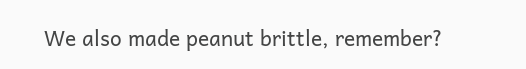We also made peanut brittle, remember?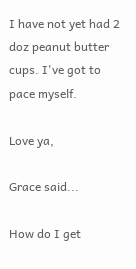I have not yet had 2 doz peanut butter cups. I've got to pace myself.

Love ya,

Grace said...

How do I get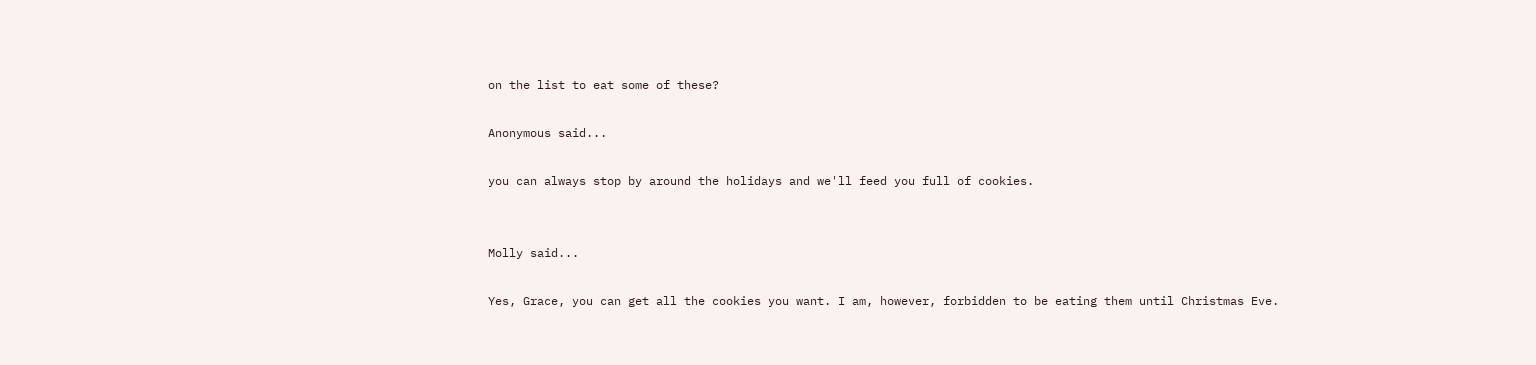on the list to eat some of these?

Anonymous said...

you can always stop by around the holidays and we'll feed you full of cookies.


Molly said...

Yes, Grace, you can get all the cookies you want. I am, however, forbidden to be eating them until Christmas Eve.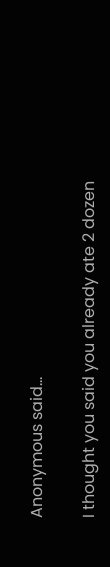Anonymous said...

I thought you said you already ate 2 dozen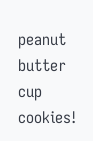peanut butter cup cookies!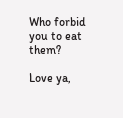Who forbid you to eat them?

Love ya,